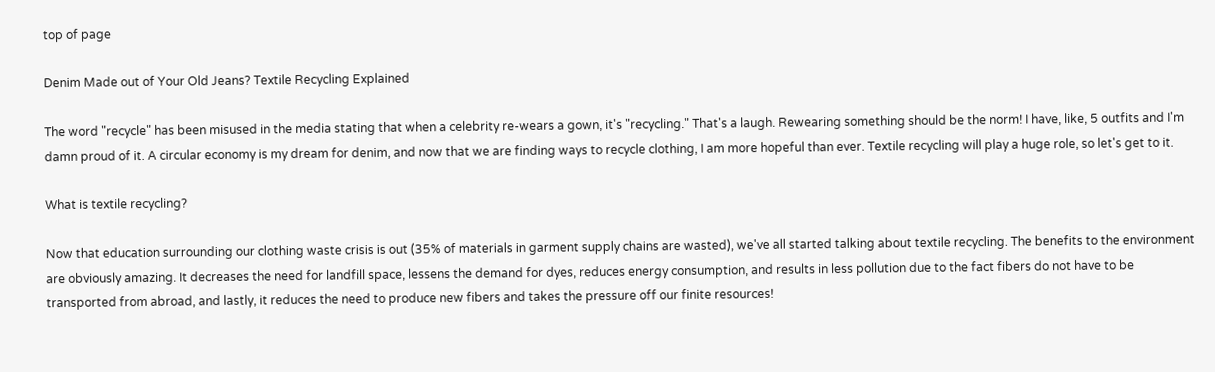top of page

Denim Made out of Your Old Jeans? Textile Recycling Explained

The word "recycle" has been misused in the media stating that when a celebrity re-wears a gown, it's "recycling." That's a laugh. Rewearing something should be the norm! I have, like, 5 outfits and I'm damn proud of it. A circular economy is my dream for denim, and now that we are finding ways to recycle clothing, I am more hopeful than ever. Textile recycling will play a huge role, so let's get to it.

What is textile recycling?

Now that education surrounding our clothing waste crisis is out (35% of materials in garment supply chains are wasted), we've all started talking about textile recycling. The benefits to the environment are obviously amazing. It decreases the need for landfill space, lessens the demand for dyes, reduces energy consumption, and results in less pollution due to the fact fibers do not have to be transported from abroad, and lastly, it reduces the need to produce new fibers and takes the pressure off our finite resources!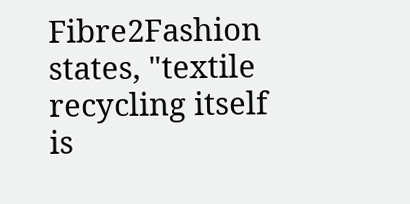Fibre2Fashion states, "textile recycling itself is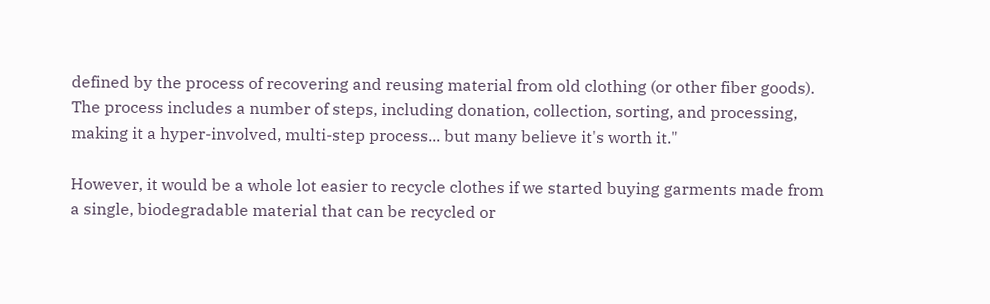defined by the process of recovering and reusing material from old clothing (or other fiber goods). The process includes a number of steps, including donation, collection, sorting, and processing, making it a hyper-involved, multi-step process... but many believe it's worth it."

However, it would be a whole lot easier to recycle clothes if we started buying garments made from a single, biodegradable material that can be recycled or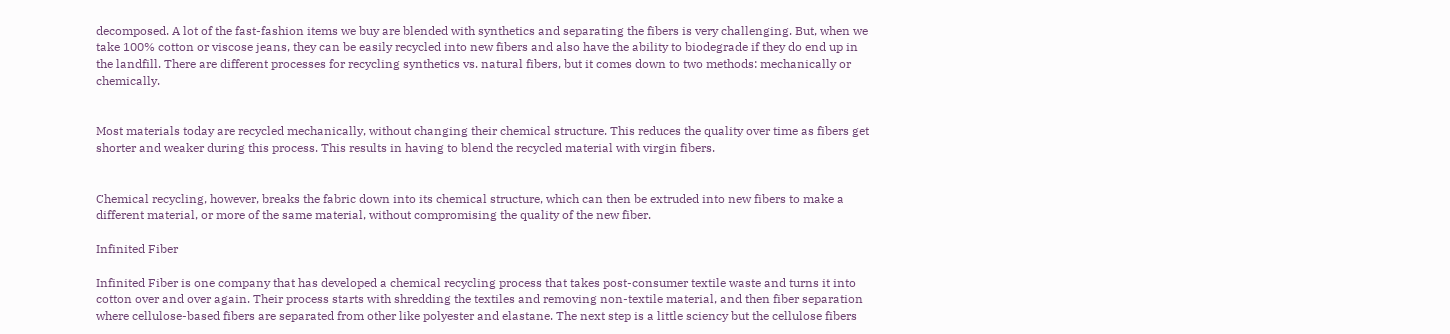decomposed. A lot of the fast-fashion items we buy are blended with synthetics and separating the fibers is very challenging. But, when we take 100% cotton or viscose jeans, they can be easily recycled into new fibers and also have the ability to biodegrade if they do end up in the landfill. There are different processes for recycling synthetics vs. natural fibers, but it comes down to two methods: mechanically or chemically.


Most materials today are recycled mechanically, without changing their chemical structure. This reduces the quality over time as fibers get shorter and weaker during this process. This results in having to blend the recycled material with virgin fibers.


Chemical recycling, however, breaks the fabric down into its chemical structure, which can then be extruded into new fibers to make a different material, or more of the same material, without compromising the quality of the new fiber.

Infinited Fiber

Infinited Fiber is one company that has developed a chemical recycling process that takes post-consumer textile waste and turns it into cotton over and over again. Their process starts with shredding the textiles and removing non-textile material, and then fiber separation where cellulose-based fibers are separated from other like polyester and elastane. The next step is a little sciency but the cellulose fibers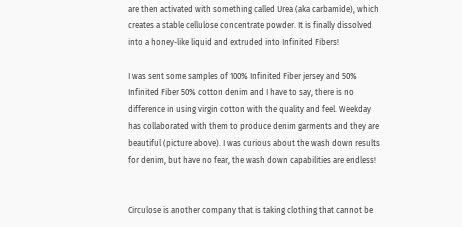are then activated with something called Urea (aka carbamide), which creates a stable cellulose concentrate powder. It is finally dissolved into a honey-like liquid and extruded into Infinited Fibers!

I was sent some samples of 100% Infinited Fiber jersey and 50% Infinited Fiber 50% cotton denim and I have to say, there is no difference in using virgin cotton with the quality and feel. Weekday has collaborated with them to produce denim garments and they are beautiful (picture above). I was curious about the wash down results for denim, but have no fear, the wash down capabilities are endless!


Circulose is another company that is taking clothing that cannot be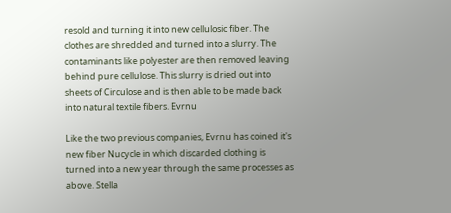resold and turning it into new cellulosic fiber. The clothes are shredded and turned into a slurry. The contaminants like polyester are then removed leaving behind pure cellulose. This slurry is dried out into sheets of Circulose and is then able to be made back into natural textile fibers. Evrnu

Like the two previous companies, Evrnu has coined it's new fiber Nucycle in which discarded clothing is turned into a new year through the same processes as above. Stella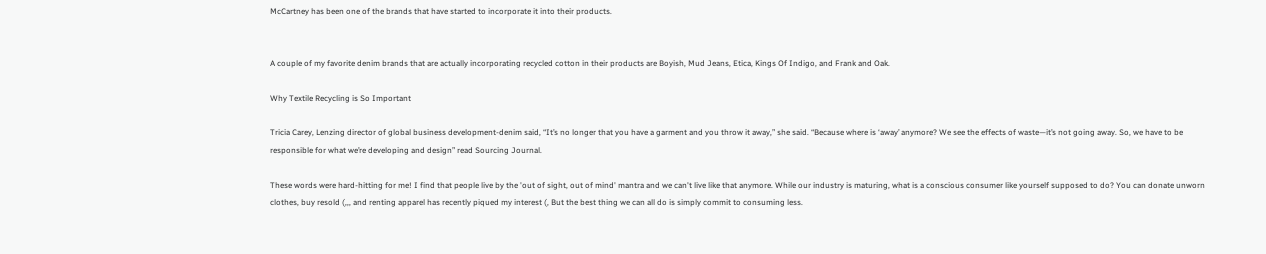McCartney has been one of the brands that have started to incorporate it into their products.


A couple of my favorite denim brands that are actually incorporating recycled cotton in their products are Boyish, Mud Jeans, Etica, Kings Of Indigo, and Frank and Oak.

Why Textile Recycling is So Important

Tricia Carey, Lenzing director of global business development-denim said, “It’s no longer that you have a garment and you throw it away,” she said. “Because where is ‘away’ anymore? We see the effects of waste—it’s not going away. So, we have to be responsible for what we’re developing and design” read Sourcing Journal.

These words were hard-hitting for me! I find that people live by the 'out of sight, out of mind' mantra and we can't live like that anymore. While our industry is maturing, what is a conscious consumer like yourself supposed to do? You can donate unworn clothes, buy resold (,,, and renting apparel has recently piqued my interest (, But the best thing we can all do is simply commit to consuming less.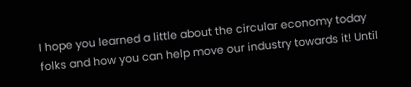I hope you learned a little about the circular economy today folks and how you can help move our industry towards it! Until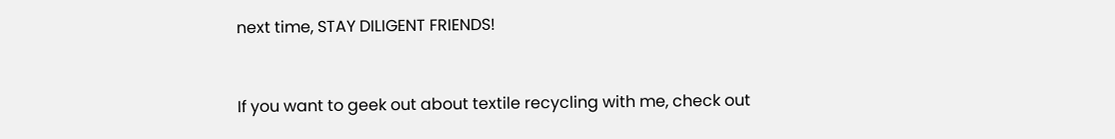next time, STAY DILIGENT FRIENDS!


If you want to geek out about textile recycling with me, check out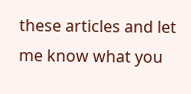these articles and let me know what you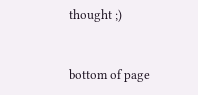thought ;)


bottom of page